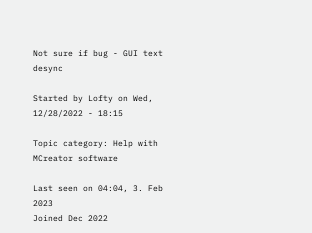Not sure if bug - GUI text desync

Started by Lofty on Wed, 12/28/2022 - 18:15

Topic category: Help with MCreator software

Last seen on 04:04, 3. Feb 2023
Joined Dec 2022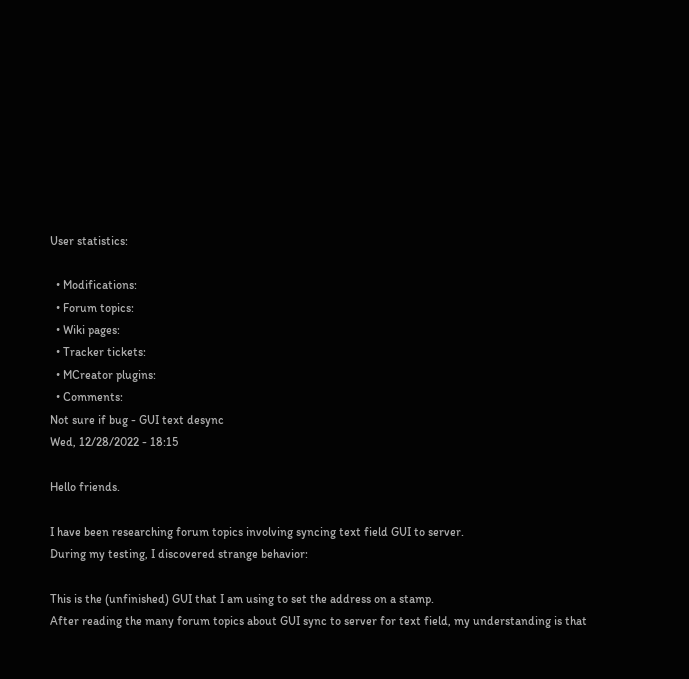User statistics:

  • Modifications:
  • Forum topics:
  • Wiki pages:
  • Tracker tickets:
  • MCreator plugins:
  • Comments:
Not sure if bug - GUI text desync
Wed, 12/28/2022 - 18:15

Hello friends.

I have been researching forum topics involving syncing text field GUI to server.
During my testing, I discovered strange behavior:

This is the (unfinished) GUI that I am using to set the address on a stamp.
After reading the many forum topics about GUI sync to server for text field, my understanding is that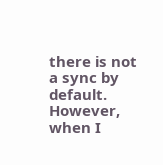there is not a sync by default.
However, when I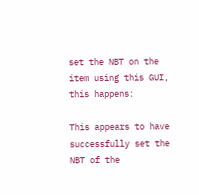set the NBT on the item using this GUI, this happens:

This appears to have successfully set the NBT of the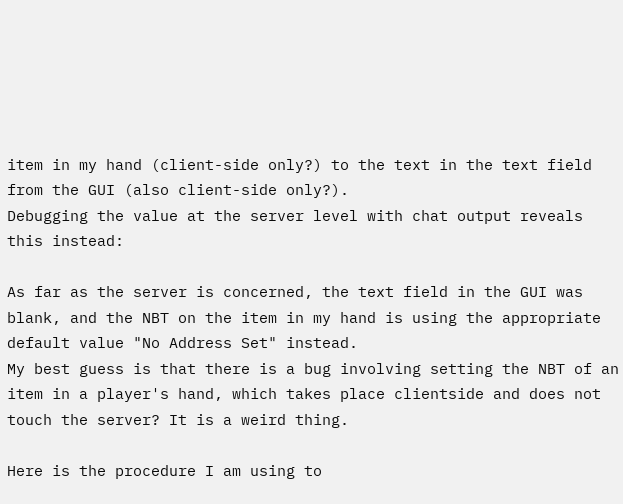item in my hand (client-side only?) to the text in the text field from the GUI (also client-side only?).
Debugging the value at the server level with chat output reveals this instead:

As far as the server is concerned, the text field in the GUI was blank, and the NBT on the item in my hand is using the appropriate default value "No Address Set" instead.
My best guess is that there is a bug involving setting the NBT of an item in a player's hand, which takes place clientside and does not touch the server? It is a weird thing.

Here is the procedure I am using to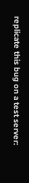replicate this bug on a test server: